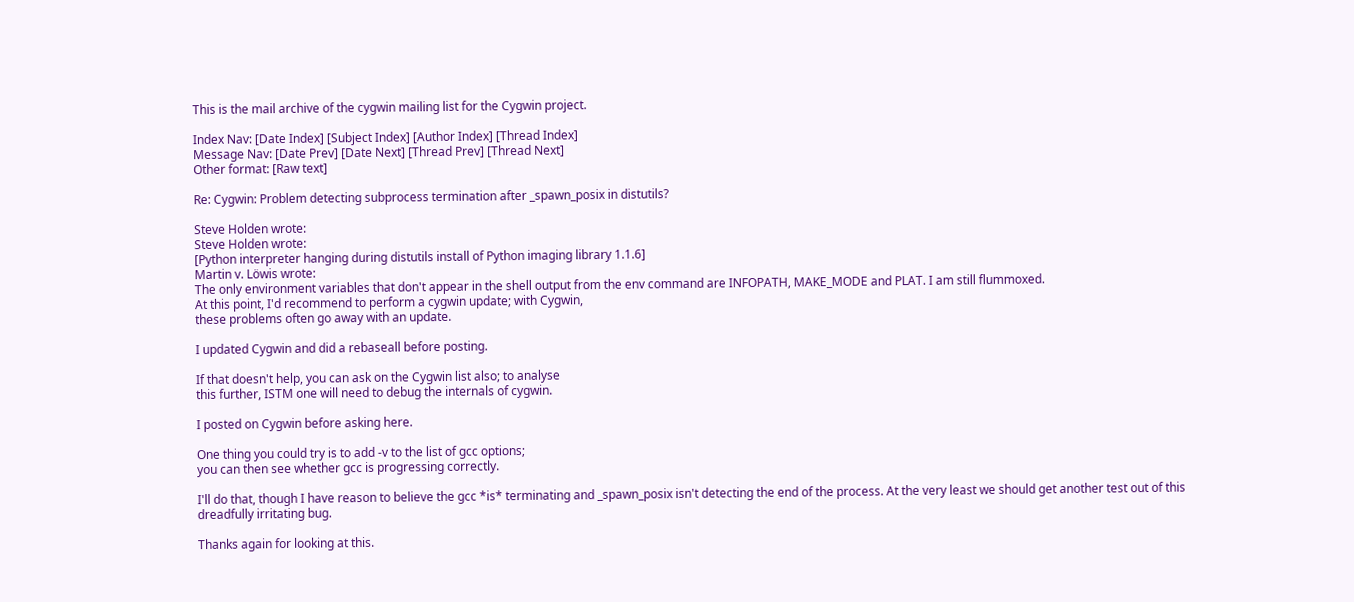This is the mail archive of the cygwin mailing list for the Cygwin project.

Index Nav: [Date Index] [Subject Index] [Author Index] [Thread Index]
Message Nav: [Date Prev] [Date Next] [Thread Prev] [Thread Next]
Other format: [Raw text]

Re: Cygwin: Problem detecting subprocess termination after _spawn_posix in distutils?

Steve Holden wrote:
Steve Holden wrote:
[Python interpreter hanging during distutils install of Python imaging library 1.1.6]
Martin v. Löwis wrote:
The only environment variables that don't appear in the shell output from the env command are INFOPATH, MAKE_MODE and PLAT. I am still flummoxed.
At this point, I'd recommend to perform a cygwin update; with Cygwin,
these problems often go away with an update.

I updated Cygwin and did a rebaseall before posting.

If that doesn't help, you can ask on the Cygwin list also; to analyse
this further, ISTM one will need to debug the internals of cygwin.

I posted on Cygwin before asking here.

One thing you could try is to add -v to the list of gcc options;
you can then see whether gcc is progressing correctly.

I'll do that, though I have reason to believe the gcc *is* terminating and _spawn_posix isn't detecting the end of the process. At the very least we should get another test out of this dreadfully irritating bug.

Thanks again for looking at this.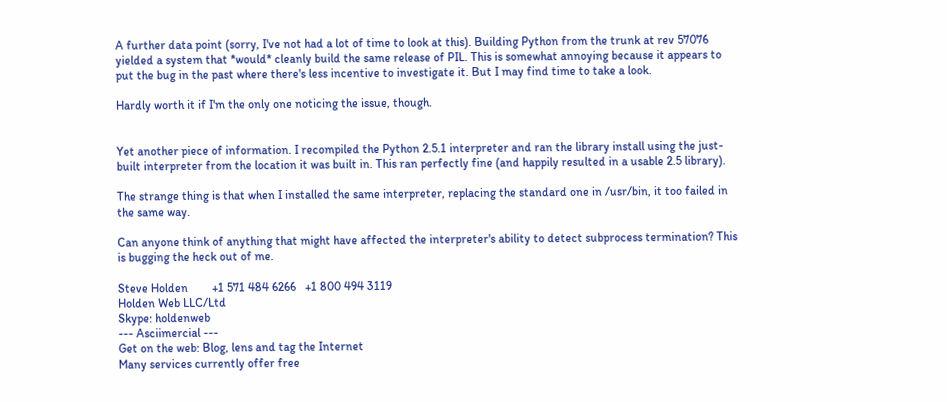A further data point (sorry, I've not had a lot of time to look at this). Building Python from the trunk at rev 57076 yielded a system that *would* cleanly build the same release of PIL. This is somewhat annoying because it appears to put the bug in the past where there's less incentive to investigate it. But I may find time to take a look.

Hardly worth it if I'm the only one noticing the issue, though.


Yet another piece of information. I recompiled the Python 2.5.1 interpreter and ran the library install using the just-built interpreter from the location it was built in. This ran perfectly fine (and happily resulted in a usable 2.5 library).

The strange thing is that when I installed the same interpreter, replacing the standard one in /usr/bin, it too failed in the same way.

Can anyone think of anything that might have affected the interpreter's ability to detect subprocess termination? This is bugging the heck out of me.

Steve Holden        +1 571 484 6266   +1 800 494 3119
Holden Web LLC/Ltd
Skype: holdenweb
--- Asciimercial ---
Get on the web: Blog, lens and tag the Internet
Many services currently offer free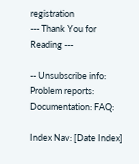registration
--- Thank You for Reading ---

-- Unsubscribe info: Problem reports: Documentation: FAQ:

Index Nav: [Date Index]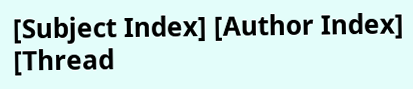[Subject Index] [Author Index] [Thread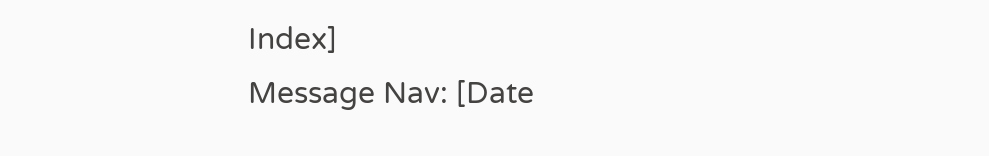Index]
Message Nav: [Date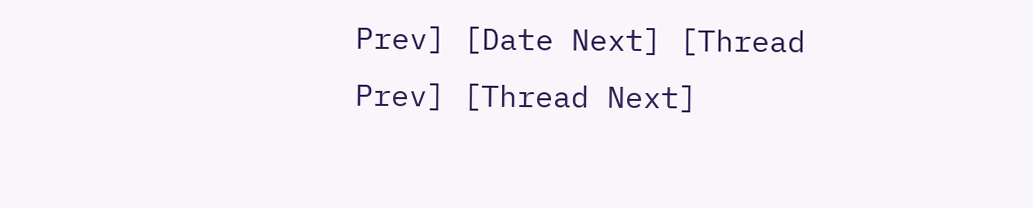Prev] [Date Next] [Thread Prev] [Thread Next]